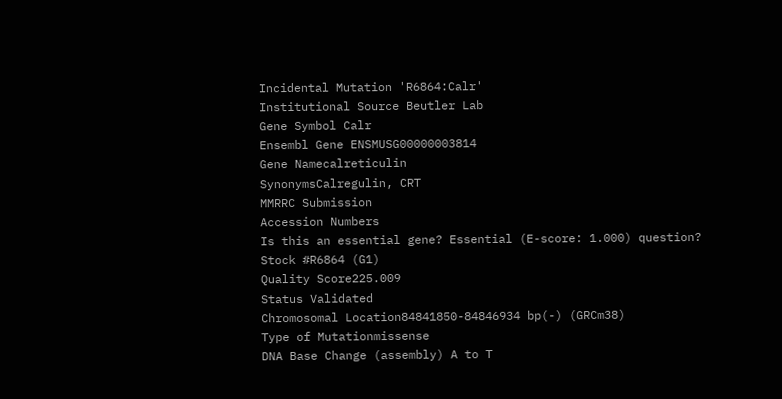Incidental Mutation 'R6864:Calr'
Institutional Source Beutler Lab
Gene Symbol Calr
Ensembl Gene ENSMUSG00000003814
Gene Namecalreticulin
SynonymsCalregulin, CRT
MMRRC Submission
Accession Numbers
Is this an essential gene? Essential (E-score: 1.000) question?
Stock #R6864 (G1)
Quality Score225.009
Status Validated
Chromosomal Location84841850-84846934 bp(-) (GRCm38)
Type of Mutationmissense
DNA Base Change (assembly) A to T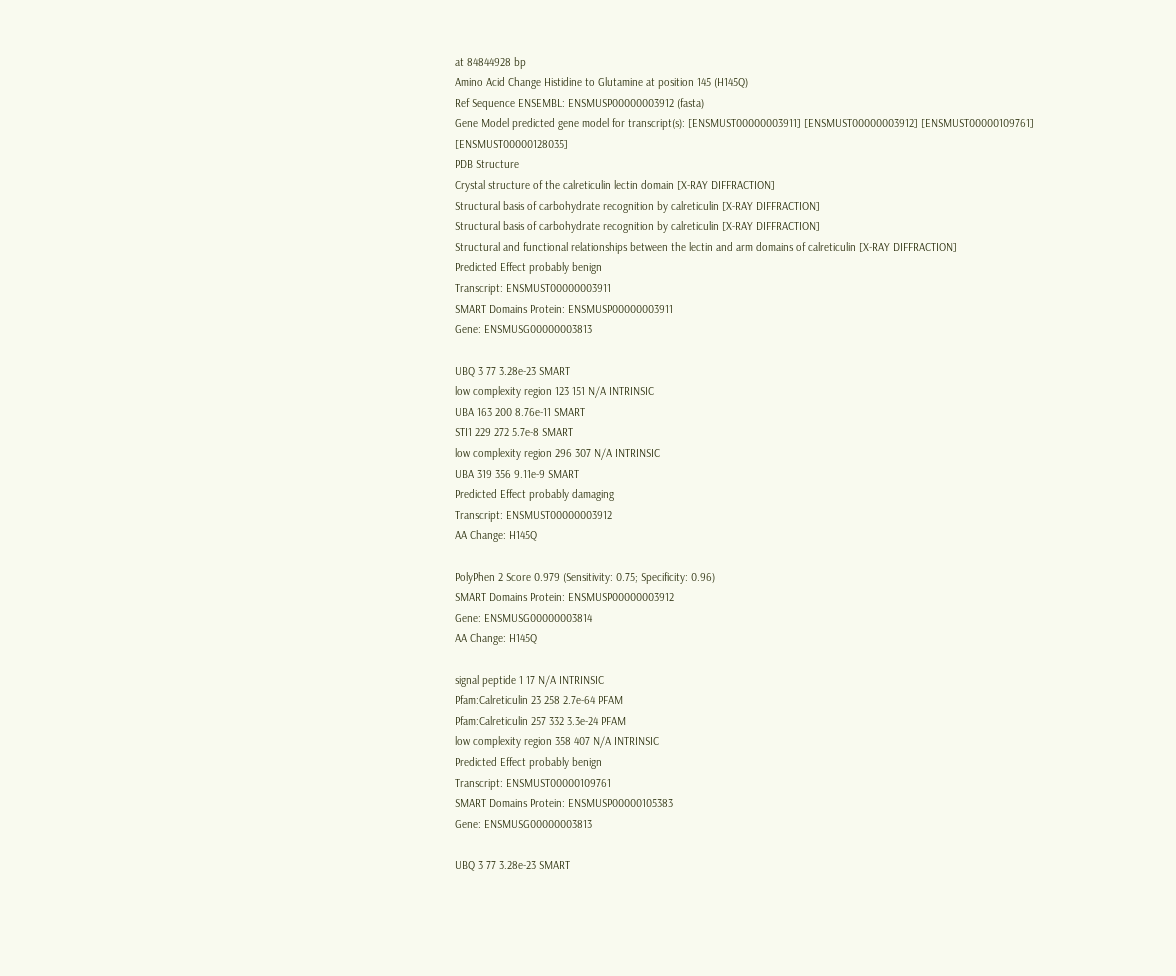at 84844928 bp
Amino Acid Change Histidine to Glutamine at position 145 (H145Q)
Ref Sequence ENSEMBL: ENSMUSP00000003912 (fasta)
Gene Model predicted gene model for transcript(s): [ENSMUST00000003911] [ENSMUST00000003912] [ENSMUST00000109761] [ENSMUST00000128035]
PDB Structure
Crystal structure of the calreticulin lectin domain [X-RAY DIFFRACTION]
Structural basis of carbohydrate recognition by calreticulin [X-RAY DIFFRACTION]
Structural basis of carbohydrate recognition by calreticulin [X-RAY DIFFRACTION]
Structural and functional relationships between the lectin and arm domains of calreticulin [X-RAY DIFFRACTION]
Predicted Effect probably benign
Transcript: ENSMUST00000003911
SMART Domains Protein: ENSMUSP00000003911
Gene: ENSMUSG00000003813

UBQ 3 77 3.28e-23 SMART
low complexity region 123 151 N/A INTRINSIC
UBA 163 200 8.76e-11 SMART
STI1 229 272 5.7e-8 SMART
low complexity region 296 307 N/A INTRINSIC
UBA 319 356 9.11e-9 SMART
Predicted Effect probably damaging
Transcript: ENSMUST00000003912
AA Change: H145Q

PolyPhen 2 Score 0.979 (Sensitivity: 0.75; Specificity: 0.96)
SMART Domains Protein: ENSMUSP00000003912
Gene: ENSMUSG00000003814
AA Change: H145Q

signal peptide 1 17 N/A INTRINSIC
Pfam:Calreticulin 23 258 2.7e-64 PFAM
Pfam:Calreticulin 257 332 3.3e-24 PFAM
low complexity region 358 407 N/A INTRINSIC
Predicted Effect probably benign
Transcript: ENSMUST00000109761
SMART Domains Protein: ENSMUSP00000105383
Gene: ENSMUSG00000003813

UBQ 3 77 3.28e-23 SMART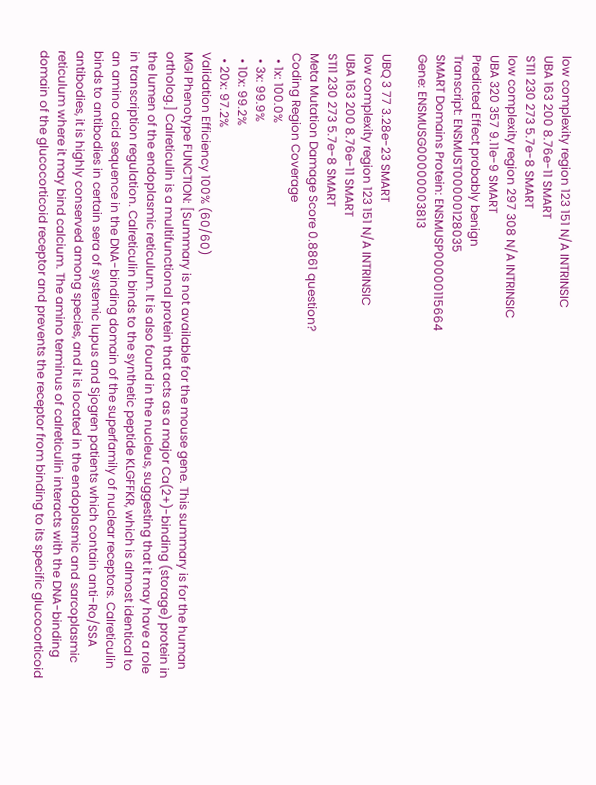low complexity region 123 151 N/A INTRINSIC
UBA 163 200 8.76e-11 SMART
STI1 230 273 5.7e-8 SMART
low complexity region 297 308 N/A INTRINSIC
UBA 320 357 9.11e-9 SMART
Predicted Effect probably benign
Transcript: ENSMUST00000128035
SMART Domains Protein: ENSMUSP00000115664
Gene: ENSMUSG00000003813

UBQ 3 77 3.28e-23 SMART
low complexity region 123 151 N/A INTRINSIC
UBA 163 200 8.76e-11 SMART
STI1 230 273 5.7e-8 SMART
Meta Mutation Damage Score 0.8861 question?
Coding Region Coverage
  • 1x: 100.0%
  • 3x: 99.9%
  • 10x: 99.2%
  • 20x: 97.2%
Validation Efficiency 100% (60/60)
MGI Phenotype FUNCTION: [Summary is not available for the mouse gene. This summary is for the human ortholog.] Calreticulin is a multifunctional protein that acts as a major Ca(2+)-binding (storage) protein in the lumen of the endoplasmic reticulum. It is also found in the nucleus, suggesting that it may have a role in transcription regulation. Calreticulin binds to the synthetic peptide KLGFFKR, which is almost identical to an amino acid sequence in the DNA-binding domain of the superfamily of nuclear receptors. Calreticulin binds to antibodies in certain sera of systemic lupus and Sjogren patients which contain anti-Ro/SSA antibodies, it is highly conserved among species, and it is located in the endoplasmic and sarcoplasmic reticulum where it may bind calcium. The amino terminus of calreticulin interacts with the DNA-binding domain of the glucocorticoid receptor and prevents the receptor from binding to its specific glucocorticoid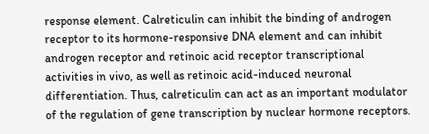response element. Calreticulin can inhibit the binding of androgen receptor to its hormone-responsive DNA element and can inhibit androgen receptor and retinoic acid receptor transcriptional activities in vivo, as well as retinoic acid-induced neuronal differentiation. Thus, calreticulin can act as an important modulator of the regulation of gene transcription by nuclear hormone receptors.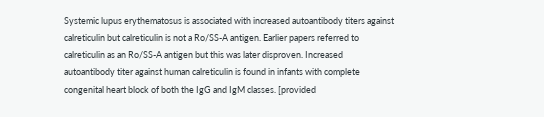Systemic lupus erythematosus is associated with increased autoantibody titers against calreticulin but calreticulin is not a Ro/SS-A antigen. Earlier papers referred to calreticulin as an Ro/SS-A antigen but this was later disproven. Increased autoantibody titer against human calreticulin is found in infants with complete congenital heart block of both the IgG and IgM classes. [provided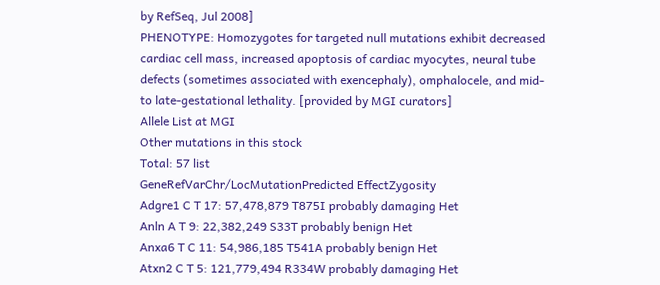by RefSeq, Jul 2008]
PHENOTYPE: Homozygotes for targeted null mutations exhibit decreased cardiac cell mass, increased apoptosis of cardiac myocytes, neural tube defects (sometimes associated with exencephaly), omphalocele, and mid- to late-gestational lethality. [provided by MGI curators]
Allele List at MGI
Other mutations in this stock
Total: 57 list
GeneRefVarChr/LocMutationPredicted EffectZygosity
Adgre1 C T 17: 57,478,879 T875I probably damaging Het
Anln A T 9: 22,382,249 S33T probably benign Het
Anxa6 T C 11: 54,986,185 T541A probably benign Het
Atxn2 C T 5: 121,779,494 R334W probably damaging Het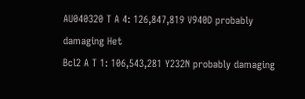AU040320 T A 4: 126,847,819 V940D probably damaging Het
Bcl2 A T 1: 106,543,281 Y232N probably damaging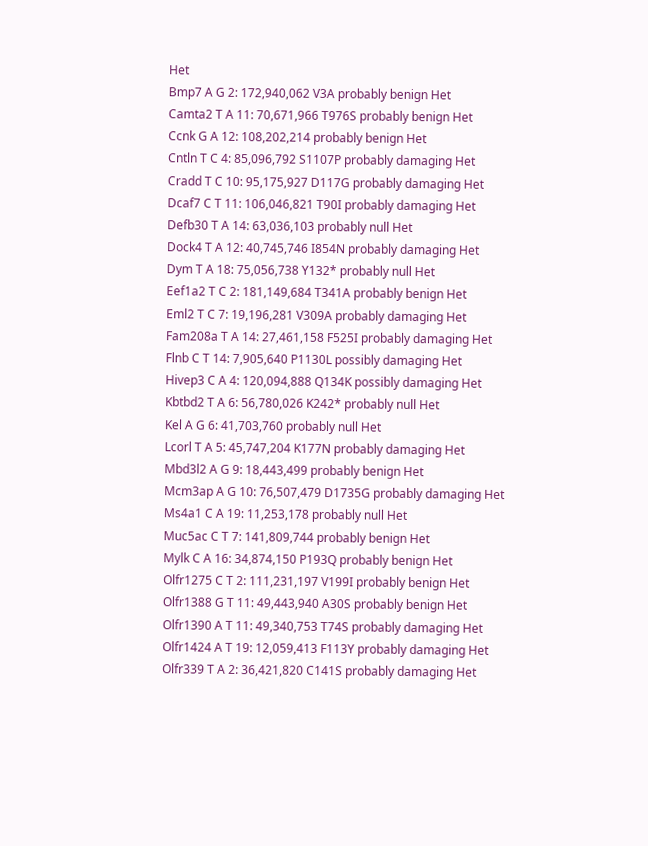Het
Bmp7 A G 2: 172,940,062 V3A probably benign Het
Camta2 T A 11: 70,671,966 T976S probably benign Het
Ccnk G A 12: 108,202,214 probably benign Het
Cntln T C 4: 85,096,792 S1107P probably damaging Het
Cradd T C 10: 95,175,927 D117G probably damaging Het
Dcaf7 C T 11: 106,046,821 T90I probably damaging Het
Defb30 T A 14: 63,036,103 probably null Het
Dock4 T A 12: 40,745,746 I854N probably damaging Het
Dym T A 18: 75,056,738 Y132* probably null Het
Eef1a2 T C 2: 181,149,684 T341A probably benign Het
Eml2 T C 7: 19,196,281 V309A probably damaging Het
Fam208a T A 14: 27,461,158 F525I probably damaging Het
Flnb C T 14: 7,905,640 P1130L possibly damaging Het
Hivep3 C A 4: 120,094,888 Q134K possibly damaging Het
Kbtbd2 T A 6: 56,780,026 K242* probably null Het
Kel A G 6: 41,703,760 probably null Het
Lcorl T A 5: 45,747,204 K177N probably damaging Het
Mbd3l2 A G 9: 18,443,499 probably benign Het
Mcm3ap A G 10: 76,507,479 D1735G probably damaging Het
Ms4a1 C A 19: 11,253,178 probably null Het
Muc5ac C T 7: 141,809,744 probably benign Het
Mylk C A 16: 34,874,150 P193Q probably benign Het
Olfr1275 C T 2: 111,231,197 V199I probably benign Het
Olfr1388 G T 11: 49,443,940 A30S probably benign Het
Olfr1390 A T 11: 49,340,753 T74S probably damaging Het
Olfr1424 A T 19: 12,059,413 F113Y probably damaging Het
Olfr339 T A 2: 36,421,820 C141S probably damaging Het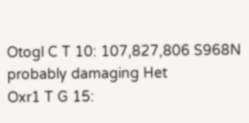Otogl C T 10: 107,827,806 S968N probably damaging Het
Oxr1 T G 15: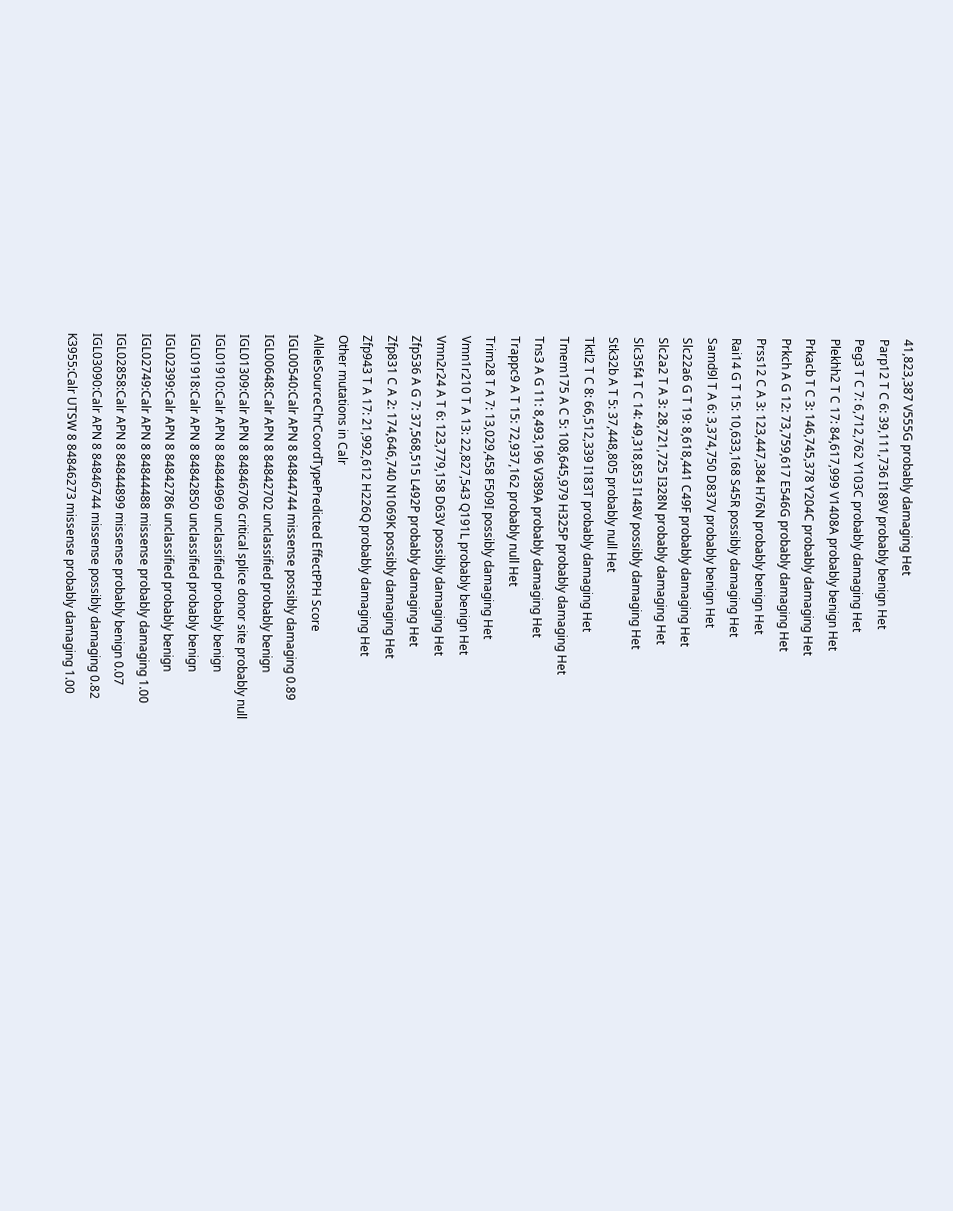41,823,387 V555G probably damaging Het
Parp12 T C 6: 39,111,736 I189V probably benign Het
Peg3 T C 7: 6,712,762 Y103C probably damaging Het
Plekhh2 T C 17: 84,617,999 V1408A probably benign Het
Prkacb T C 3: 146,745,378 Y204C probably damaging Het
Prkch A G 12: 73,759,617 E546G probably damaging Het
Prss12 C A 3: 123,447,384 H76N probably benign Het
Rai14 G T 15: 10,633,168 S45R possibly damaging Het
Samd9l T A 6: 3,374,750 D837V probably benign Het
Slc22a6 G T 19: 8,618,441 C49F probably damaging Het
Slc2a2 T A 3: 28,721,725 I328N probably damaging Het
Slc35f4 T C 14: 49,318,853 I148V possibly damaging Het
Stk32b A T 5: 37,448,805 probably null Het
Tktl2 T C 8: 66,512,339 I183T probably damaging Het
Tmem175 A C 5: 108,645,979 H325P probably damaging Het
Tns3 A G 11: 8,493,196 V389A probably damaging Het
Trappc9 A T 15: 72,937,162 probably null Het
Trim28 T A 7: 13,029,458 F509I possibly damaging Het
Vmn1r210 T A 13: 22,827,543 Q191L probably benign Het
Vmn2r24 A T 6: 123,779,158 D63V possibly damaging Het
Zfp536 A G 7: 37,568,515 L492P probably damaging Het
Zfp831 C A 2: 174,646,740 N1069K possibly damaging Het
Zfp943 T A 17: 21,992,612 H226Q probably damaging Het
Other mutations in Calr
AlleleSourceChrCoordTypePredicted EffectPPH Score
IGL00540:Calr APN 8 84844744 missense possibly damaging 0.89
IGL00648:Calr APN 8 84842702 unclassified probably benign
IGL01309:Calr APN 8 84846706 critical splice donor site probably null
IGL01910:Calr APN 8 84844969 unclassified probably benign
IGL01918:Calr APN 8 84842850 unclassified probably benign
IGL02399:Calr APN 8 84842786 unclassified probably benign
IGL02749:Calr APN 8 84844488 missense probably damaging 1.00
IGL02858:Calr APN 8 84844899 missense probably benign 0.07
IGL03090:Calr APN 8 84846744 missense possibly damaging 0.82
K3955:Calr UTSW 8 84846273 missense probably damaging 1.00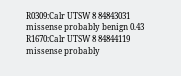R0309:Calr UTSW 8 84843031 missense probably benign 0.43
R1670:Calr UTSW 8 84844119 missense probably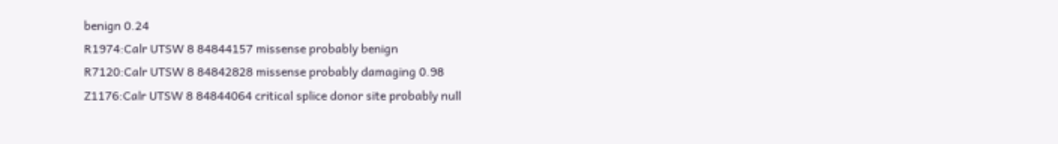benign 0.24
R1974:Calr UTSW 8 84844157 missense probably benign
R7120:Calr UTSW 8 84842828 missense probably damaging 0.98
Z1176:Calr UTSW 8 84844064 critical splice donor site probably null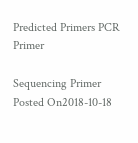Predicted Primers PCR Primer

Sequencing Primer
Posted On2018-10-18